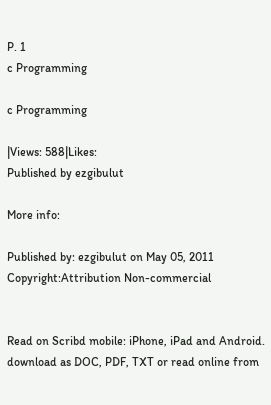P. 1
c Programming

c Programming

|Views: 588|Likes:
Published by ezgibulut

More info:

Published by: ezgibulut on May 05, 2011
Copyright:Attribution Non-commercial


Read on Scribd mobile: iPhone, iPad and Android.
download as DOC, PDF, TXT or read online from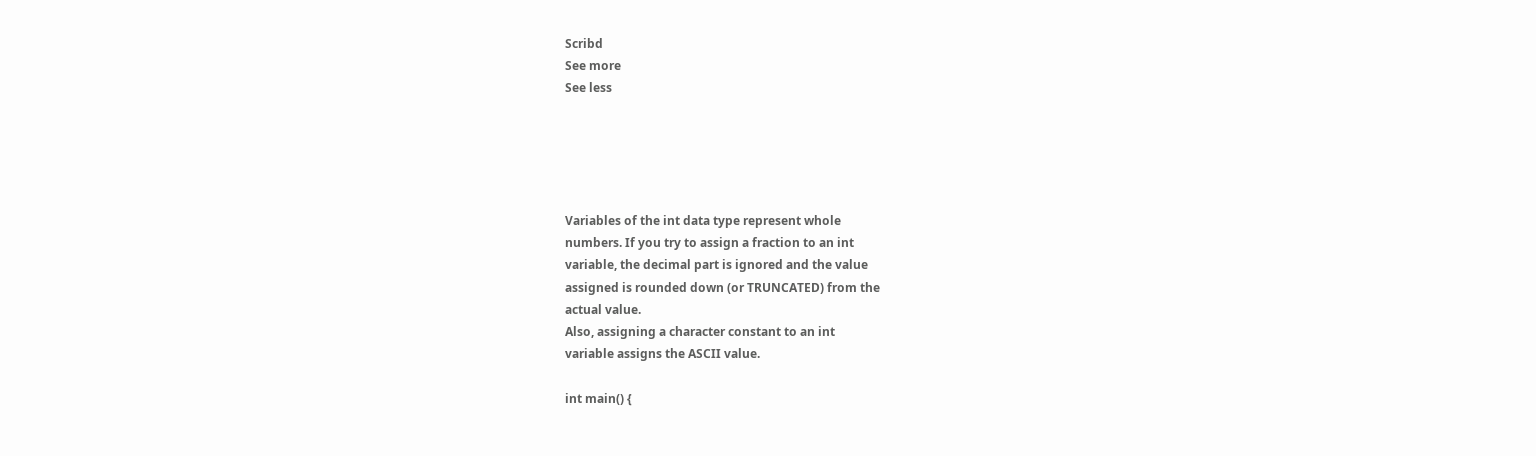Scribd
See more
See less





Variables of the int data type represent whole
numbers. If you try to assign a fraction to an int
variable, the decimal part is ignored and the value
assigned is rounded down (or TRUNCATED) from the
actual value.
Also, assigning a character constant to an int
variable assigns the ASCII value.

int main() {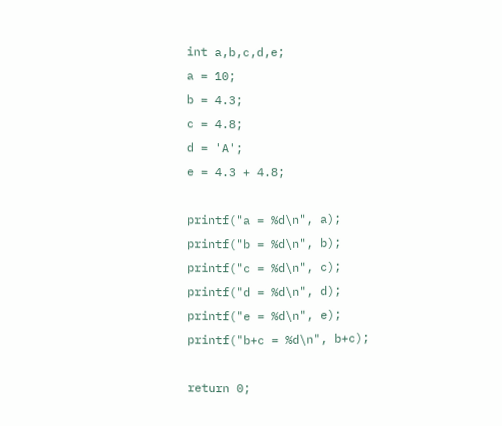int a,b,c,d,e;
a = 10;
b = 4.3;
c = 4.8;
d = 'A';
e = 4.3 + 4.8;

printf("a = %d\n", a);
printf("b = %d\n", b);
printf("c = %d\n", c);
printf("d = %d\n", d);
printf("e = %d\n", e);
printf("b+c = %d\n", b+c);

return 0;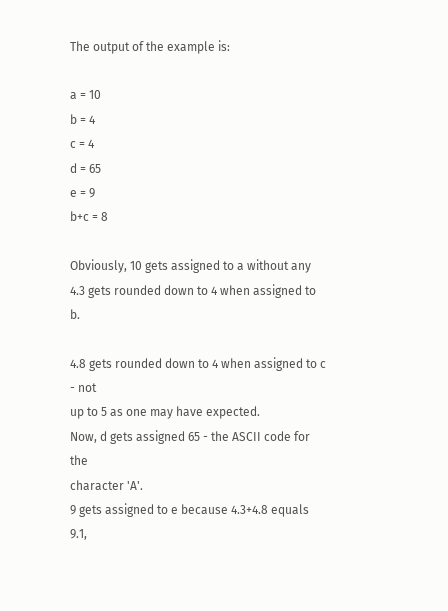The output of the example is:

a = 10
b = 4
c = 4
d = 65
e = 9
b+c = 8

Obviously, 10 gets assigned to a without any
4.3 gets rounded down to 4 when assigned to b.

4.8 gets rounded down to 4 when assigned to c - not
up to 5 as one may have expected.
Now, d gets assigned 65 - the ASCII code for the
character 'A'.
9 gets assigned to e because 4.3+4.8 equals 9.1,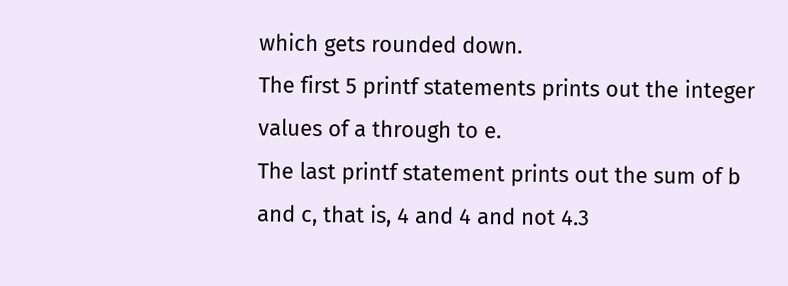which gets rounded down.
The first 5 printf statements prints out the integer
values of a through to e.
The last printf statement prints out the sum of b
and c, that is, 4 and 4 and not 4.3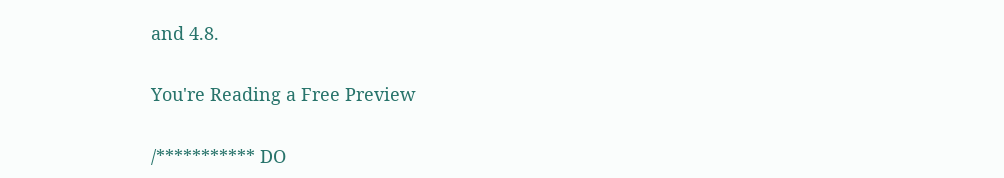and 4.8.

You're Reading a Free Preview

/*********** DO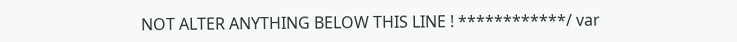NOT ALTER ANYTHING BELOW THIS LINE ! ************/ var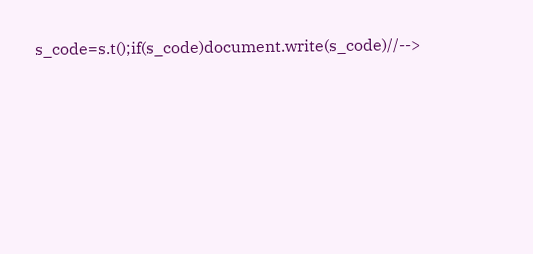s_code=s.t();if(s_code)document.write(s_code)//-->